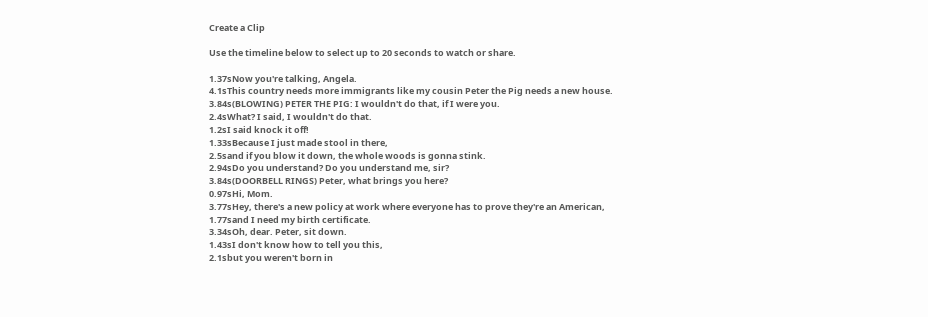Create a Clip

Use the timeline below to select up to 20 seconds to watch or share.

1.37sNow you're talking, Angela.
4.1sThis country needs more immigrants like my cousin Peter the Pig needs a new house.
3.84s(BLOWING) PETER THE PIG: I wouldn't do that, if I were you.
2.4sWhat? I said, I wouldn't do that.
1.2sI said knock it off!
1.33sBecause I just made stool in there,
2.5sand if you blow it down, the whole woods is gonna stink.
2.94sDo you understand? Do you understand me, sir?
3.84s(DOORBELL RINGS) Peter, what brings you here?
0.97sHi, Mom.
3.77sHey, there's a new policy at work where everyone has to prove they're an American,
1.77sand I need my birth certificate.
3.34sOh, dear. Peter, sit down.
1.43sI don't know how to tell you this,
2.1sbut you weren't born in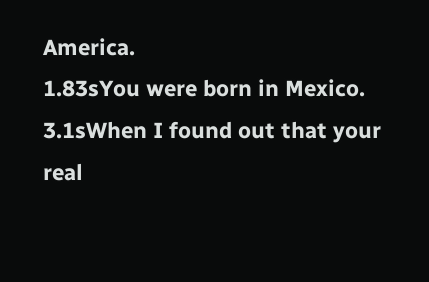America.
1.83sYou were born in Mexico.
3.1sWhen I found out that your real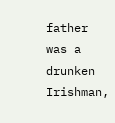father was a drunken Irishman,